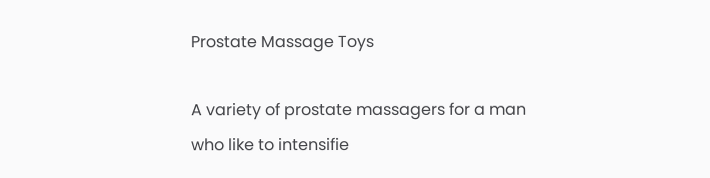Prostate Massage Toys

A variety of prostate massagers for a man who like to intensifie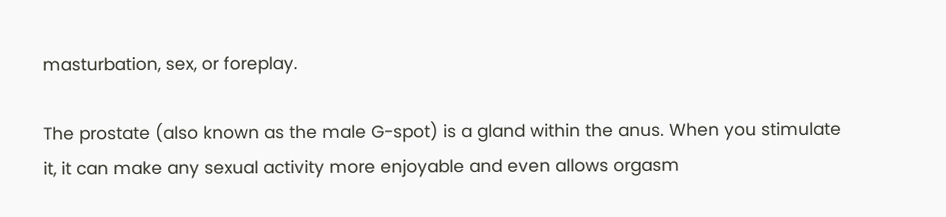masturbation, sex, or foreplay.

The prostate (also known as the male G-spot) is a gland within the anus. When you stimulate it, it can make any sexual activity more enjoyable and even allows orgasm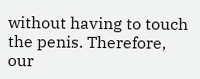without having to touch the penis. Therefore, our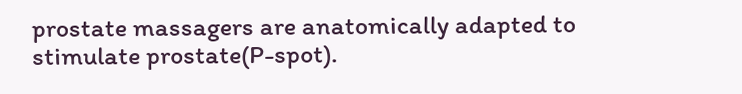prostate massagers are anatomically adapted to stimulate prostate(P-spot).